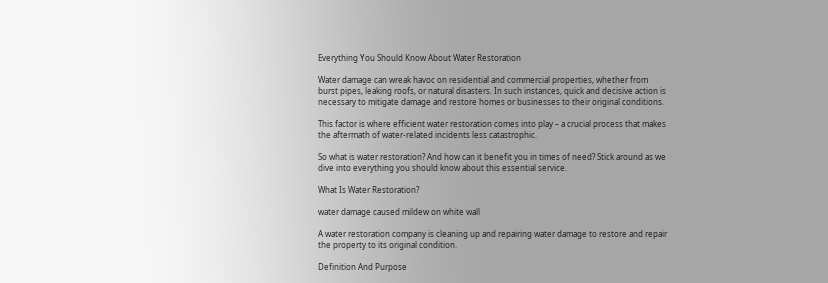Everything You Should Know About Water Restoration

Water damage can wreak havoc on residential and commercial properties, whether from burst pipes, leaking roofs, or natural disasters. In such instances, quick and decisive action is necessary to mitigate damage and restore homes or businesses to their original conditions.

This factor is where efficient water restoration comes into play – a crucial process that makes the aftermath of water-related incidents less catastrophic.

So what is water restoration? And how can it benefit you in times of need? Stick around as we dive into everything you should know about this essential service.

What Is Water Restoration?

water damage caused mildew on white wall

A water restoration company is cleaning up and repairing water damage to restore and repair the property to its original condition.

Definition And Purpose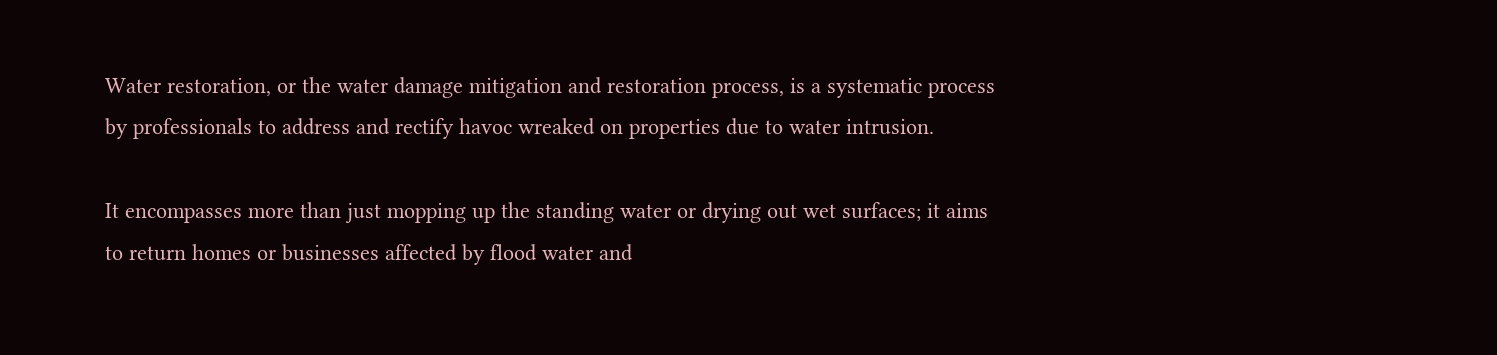Water restoration, or the water damage mitigation and restoration process, is a systematic process by professionals to address and rectify havoc wreaked on properties due to water intrusion.

It encompasses more than just mopping up the standing water or drying out wet surfaces; it aims to return homes or businesses affected by flood water and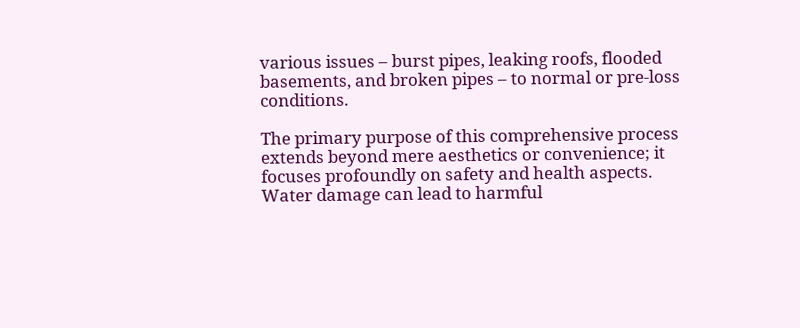various issues – burst pipes, leaking roofs, flooded basements, and broken pipes – to normal or pre-loss conditions.

The primary purpose of this comprehensive process extends beyond mere aesthetics or convenience; it focuses profoundly on safety and health aspects. Water damage can lead to harmful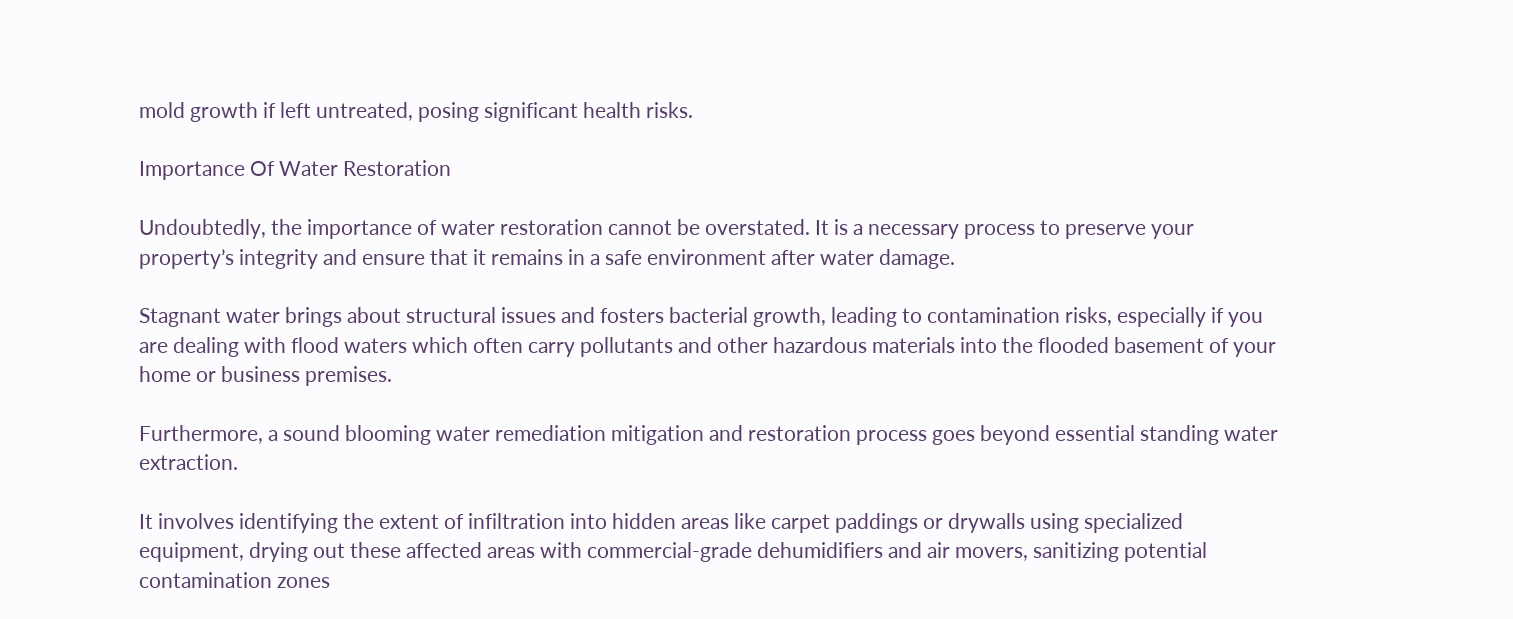mold growth if left untreated, posing significant health risks.

Importance Of Water Restoration

Undoubtedly, the importance of water restoration cannot be overstated. It is a necessary process to preserve your property’s integrity and ensure that it remains in a safe environment after water damage.

Stagnant water brings about structural issues and fosters bacterial growth, leading to contamination risks, especially if you are dealing with flood waters which often carry pollutants and other hazardous materials into the flooded basement of your home or business premises.

Furthermore, a sound blooming water remediation mitigation and restoration process goes beyond essential standing water extraction.

It involves identifying the extent of infiltration into hidden areas like carpet paddings or drywalls using specialized equipment, drying out these affected areas with commercial-grade dehumidifiers and air movers, sanitizing potential contamination zones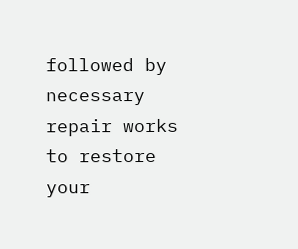followed by necessary repair works to restore your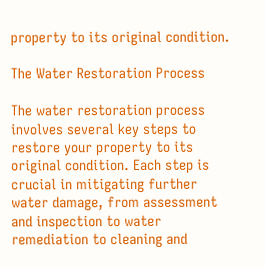property to its original condition.

The Water Restoration Process

The water restoration process involves several key steps to restore your property to its original condition. Each step is crucial in mitigating further water damage, from assessment and inspection to water remediation to cleaning and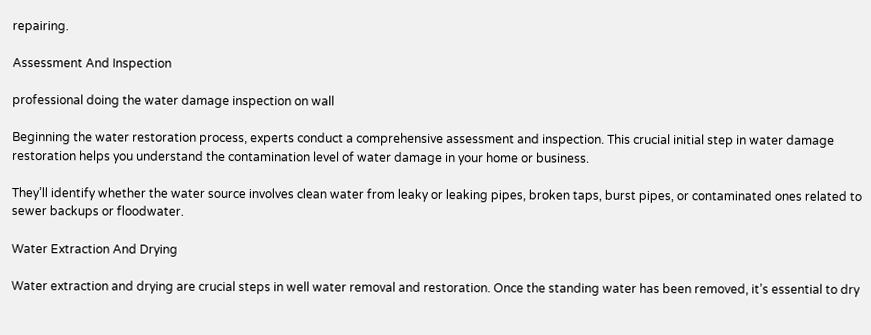repairing.

Assessment And Inspection

professional doing the water damage inspection on wall

Beginning the water restoration process, experts conduct a comprehensive assessment and inspection. This crucial initial step in water damage restoration helps you understand the contamination level of water damage in your home or business.

They’ll identify whether the water source involves clean water from leaky or leaking pipes, broken taps, burst pipes, or contaminated ones related to sewer backups or floodwater.

Water Extraction And Drying

Water extraction and drying are crucial steps in well water removal and restoration. Once the standing water has been removed, it’s essential to dry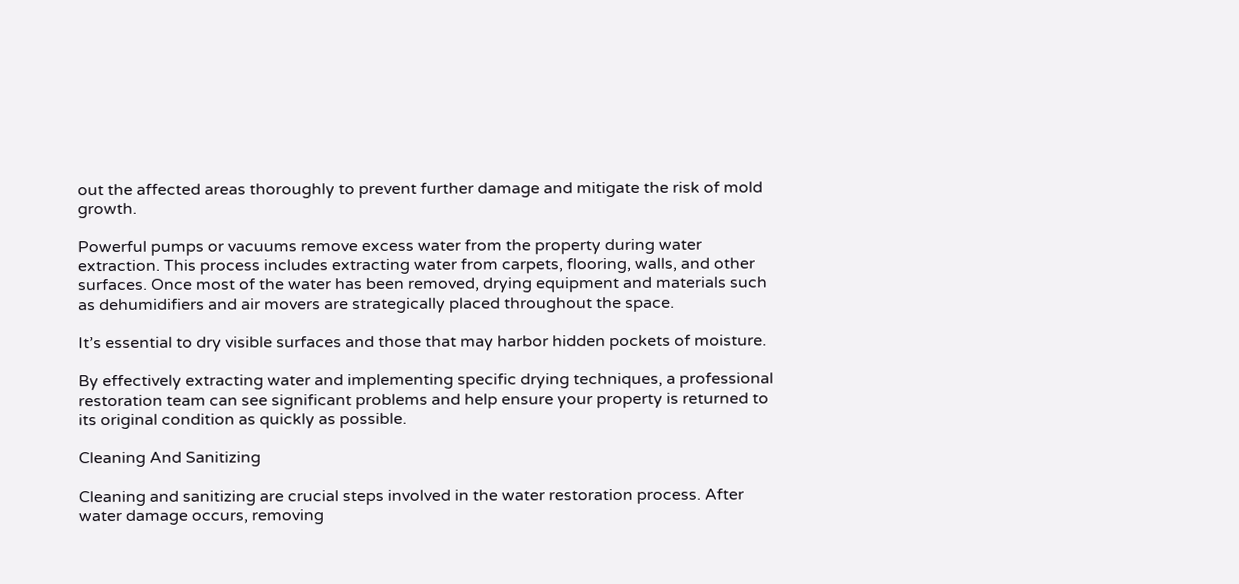out the affected areas thoroughly to prevent further damage and mitigate the risk of mold growth.

Powerful pumps or vacuums remove excess water from the property during water extraction. This process includes extracting water from carpets, flooring, walls, and other surfaces. Once most of the water has been removed, drying equipment and materials such as dehumidifiers and air movers are strategically placed throughout the space.

It’s essential to dry visible surfaces and those that may harbor hidden pockets of moisture.

By effectively extracting water and implementing specific drying techniques, a professional restoration team can see significant problems and help ensure your property is returned to its original condition as quickly as possible.

Cleaning And Sanitizing

Cleaning and sanitizing are crucial steps involved in the water restoration process. After water damage occurs, removing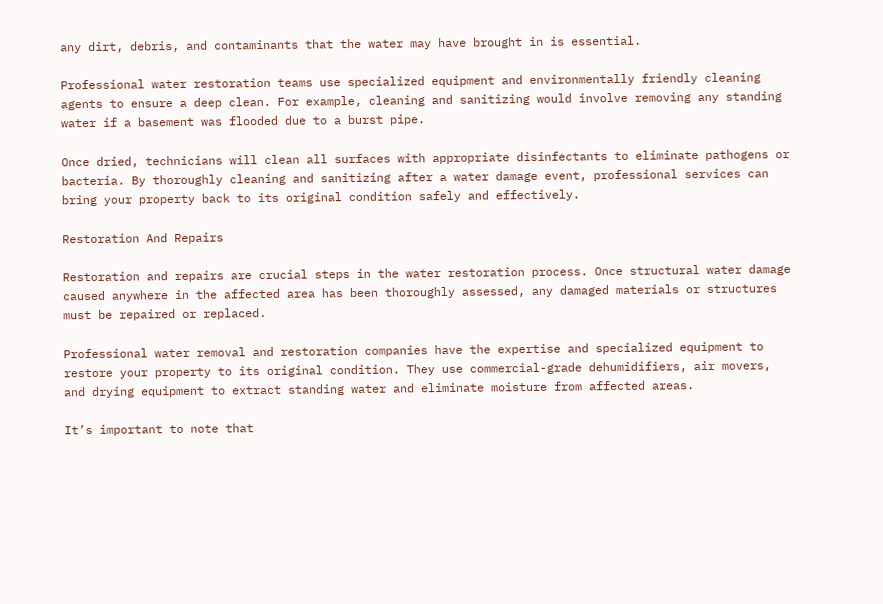any dirt, debris, and contaminants that the water may have brought in is essential.

Professional water restoration teams use specialized equipment and environmentally friendly cleaning agents to ensure a deep clean. For example, cleaning and sanitizing would involve removing any standing water if a basement was flooded due to a burst pipe.

Once dried, technicians will clean all surfaces with appropriate disinfectants to eliminate pathogens or bacteria. By thoroughly cleaning and sanitizing after a water damage event, professional services can bring your property back to its original condition safely and effectively.

Restoration And Repairs

Restoration and repairs are crucial steps in the water restoration process. Once structural water damage caused anywhere in the affected area has been thoroughly assessed, any damaged materials or structures must be repaired or replaced.

Professional water removal and restoration companies have the expertise and specialized equipment to restore your property to its original condition. They use commercial-grade dehumidifiers, air movers, and drying equipment to extract standing water and eliminate moisture from affected areas.

It’s important to note that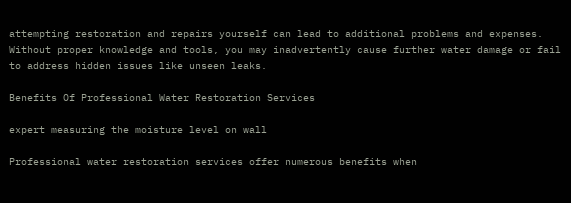attempting restoration and repairs yourself can lead to additional problems and expenses. Without proper knowledge and tools, you may inadvertently cause further water damage or fail to address hidden issues like unseen leaks.

Benefits Of Professional Water Restoration Services

expert measuring the moisture level on wall

Professional water restoration services offer numerous benefits when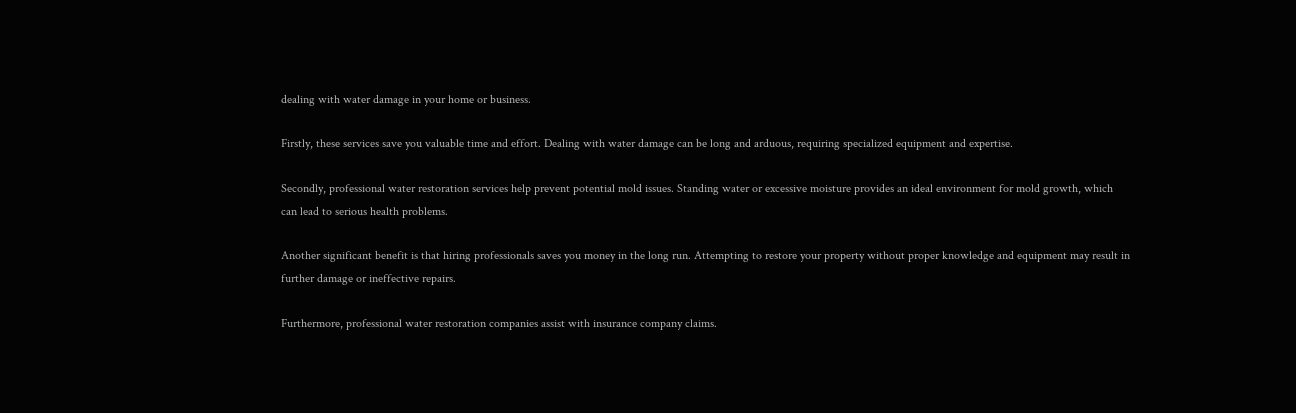dealing with water damage in your home or business.

Firstly, these services save you valuable time and effort. Dealing with water damage can be long and arduous, requiring specialized equipment and expertise.

Secondly, professional water restoration services help prevent potential mold issues. Standing water or excessive moisture provides an ideal environment for mold growth, which can lead to serious health problems.

Another significant benefit is that hiring professionals saves you money in the long run. Attempting to restore your property without proper knowledge and equipment may result in further damage or ineffective repairs.

Furthermore, professional water restoration companies assist with insurance company claims.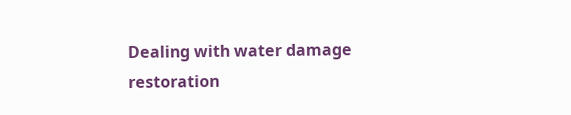Dealing with water damage restoration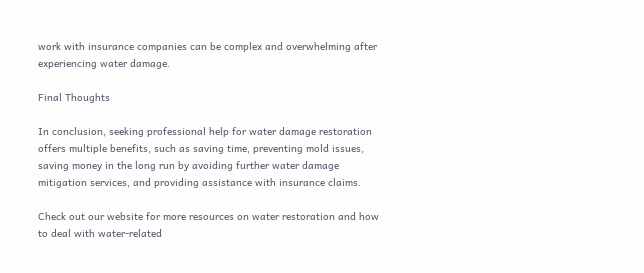work with insurance companies can be complex and overwhelming after experiencing water damage.

Final Thoughts

In conclusion, seeking professional help for water damage restoration offers multiple benefits, such as saving time, preventing mold issues, saving money in the long run by avoiding further water damage mitigation services, and providing assistance with insurance claims.

Check out our website for more resources on water restoration and how to deal with water-related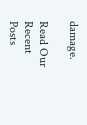damage.

Read Our Recent Posts